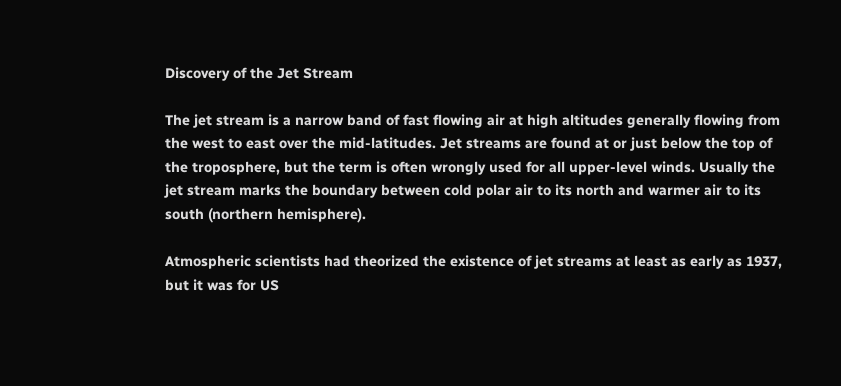Discovery of the Jet Stream

The jet stream is a narrow band of fast flowing air at high altitudes generally flowing from the west to east over the mid-latitudes. Jet streams are found at or just below the top of the troposphere, but the term is often wrongly used for all upper-level winds. Usually the jet stream marks the boundary between cold polar air to its north and warmer air to its south (northern hemisphere).

Atmospheric scientists had theorized the existence of jet streams at least as early as 1937, but it was for US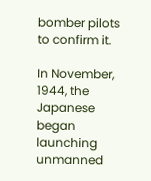bomber pilots to confirm it.

In November, 1944, the Japanese began launching unmanned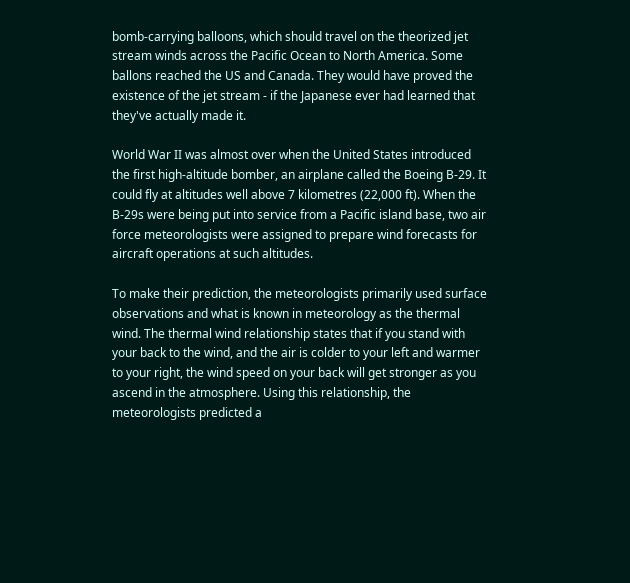bomb-carrying balloons, which should travel on the theorized jet stream winds across the Pacific Ocean to North America. Some ballons reached the US and Canada. They would have proved the existence of the jet stream - if the Japanese ever had learned that they've actually made it.

World War II was almost over when the United States introduced the first high-altitude bomber, an airplane called the Boeing B-29. It could fly at altitudes well above 7 kilometres (22,000 ft). When the B-29s were being put into service from a Pacific island base, two air force meteorologists were assigned to prepare wind forecasts for aircraft operations at such altitudes.

To make their prediction, the meteorologists primarily used surface observations and what is known in meteorology as the thermal wind. The thermal wind relationship states that if you stand with your back to the wind, and the air is colder to your left and warmer to your right, the wind speed on your back will get stronger as you ascend in the atmosphere. Using this relationship, the meteorologists predicted a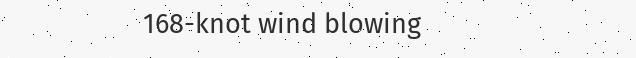168-knot wind blowing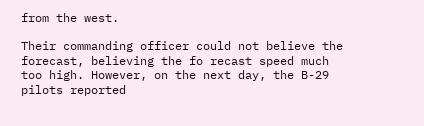from the west.

Their commanding officer could not believe the forecast, believing the fo recast speed much too high. However, on the next day, the B-29 pilots reported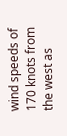wind speeds of 170 knots from the west as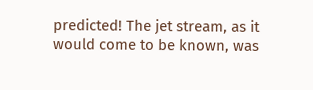predicted! The jet stream, as it would come to be known, was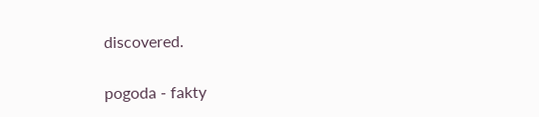discovered.

pogoda - fakty